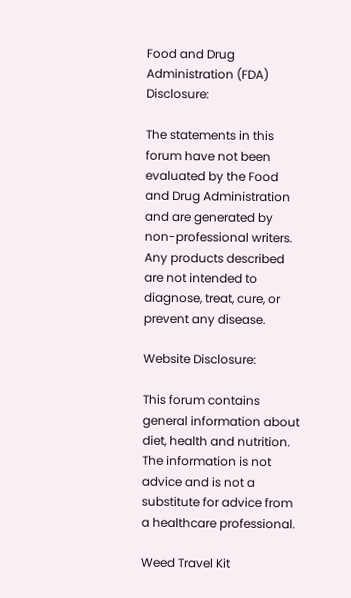Food and Drug Administration (FDA) Disclosure:

The statements in this forum have not been evaluated by the Food and Drug Administration and are generated by non-professional writers. Any products described are not intended to diagnose, treat, cure, or prevent any disease.

Website Disclosure:

This forum contains general information about diet, health and nutrition. The information is not advice and is not a substitute for advice from a healthcare professional.

Weed Travel Kit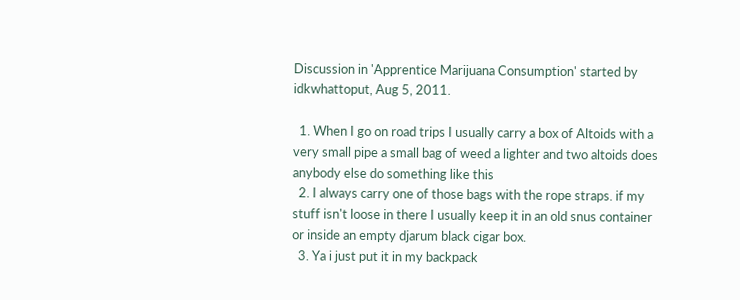Discussion in 'Apprentice Marijuana Consumption' started by idkwhattoput, Aug 5, 2011.

  1. When I go on road trips I usually carry a box of Altoids with a very small pipe a small bag of weed a lighter and two altoids does anybody else do something like this
  2. I always carry one of those bags with the rope straps. if my stuff isn't loose in there I usually keep it in an old snus container or inside an empty djarum black cigar box.
  3. Ya i just put it in my backpack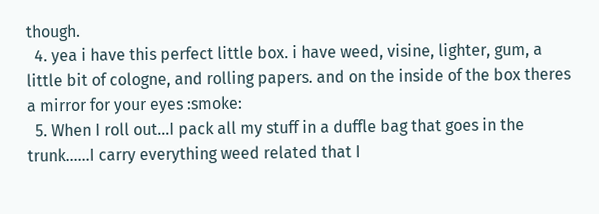though.
  4. yea i have this perfect little box. i have weed, visine, lighter, gum, a little bit of cologne, and rolling papers. and on the inside of the box theres a mirror for your eyes :smoke:
  5. When I roll out...I pack all my stuff in a duffle bag that goes in the trunk......I carry everything weed related that I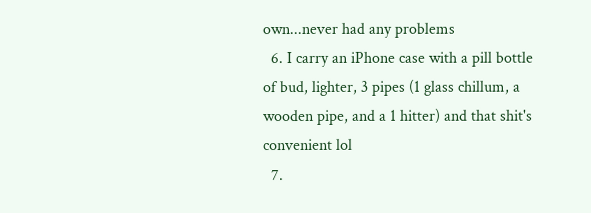own...never had any problems
  6. I carry an iPhone case with a pill bottle of bud, lighter, 3 pipes (1 glass chillum, a wooden pipe, and a 1 hitter) and that shit's convenient lol
  7.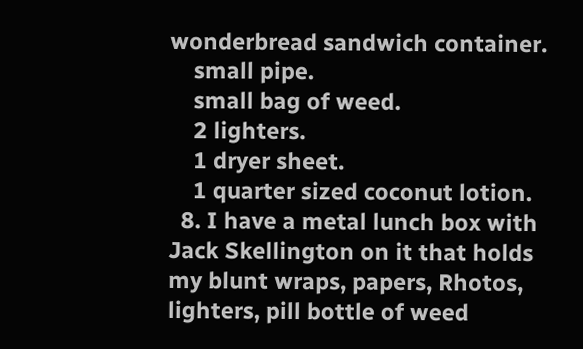wonderbread sandwich container.
    small pipe.
    small bag of weed.
    2 lighters.
    1 dryer sheet.
    1 quarter sized coconut lotion.
  8. I have a metal lunch box with Jack Skellington on it that holds my blunt wraps, papers, Rhotos, lighters, pill bottle of weed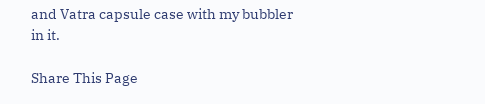and Vatra capsule case with my bubbler in it.

Share This Page